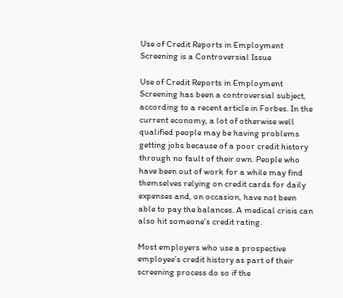Use of Credit Reports in Employment Screening is a Controversial Issue

Use of Credit Reports in Employment Screening has been a controversial subject, according to a recent article in Forbes. In the current economy, a lot of otherwise well qualified people may be having problems getting jobs because of a poor credit history through no fault of their own. People who have been out of work for a while may find themselves relying on credit cards for daily expenses and, on occasion, have not been able to pay the balances. A medical crisis can also hit someone’s credit rating.

Most employers who use a prospective employee’s credit history as part of their screening process do so if the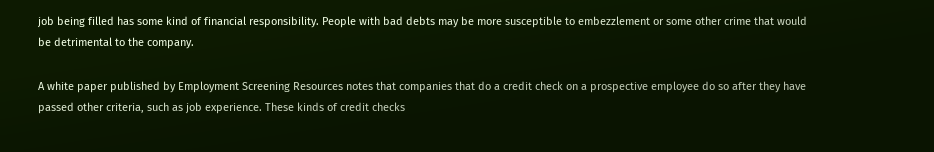job being filled has some kind of financial responsibility. People with bad debts may be more susceptible to embezzlement or some other crime that would be detrimental to the company.

A white paper published by Employment Screening Resources notes that companies that do a credit check on a prospective employee do so after they have passed other criteria, such as job experience. These kinds of credit checks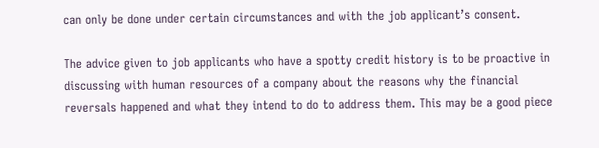can only be done under certain circumstances and with the job applicant’s consent.

The advice given to job applicants who have a spotty credit history is to be proactive in discussing with human resources of a company about the reasons why the financial reversals happened and what they intend to do to address them. This may be a good piece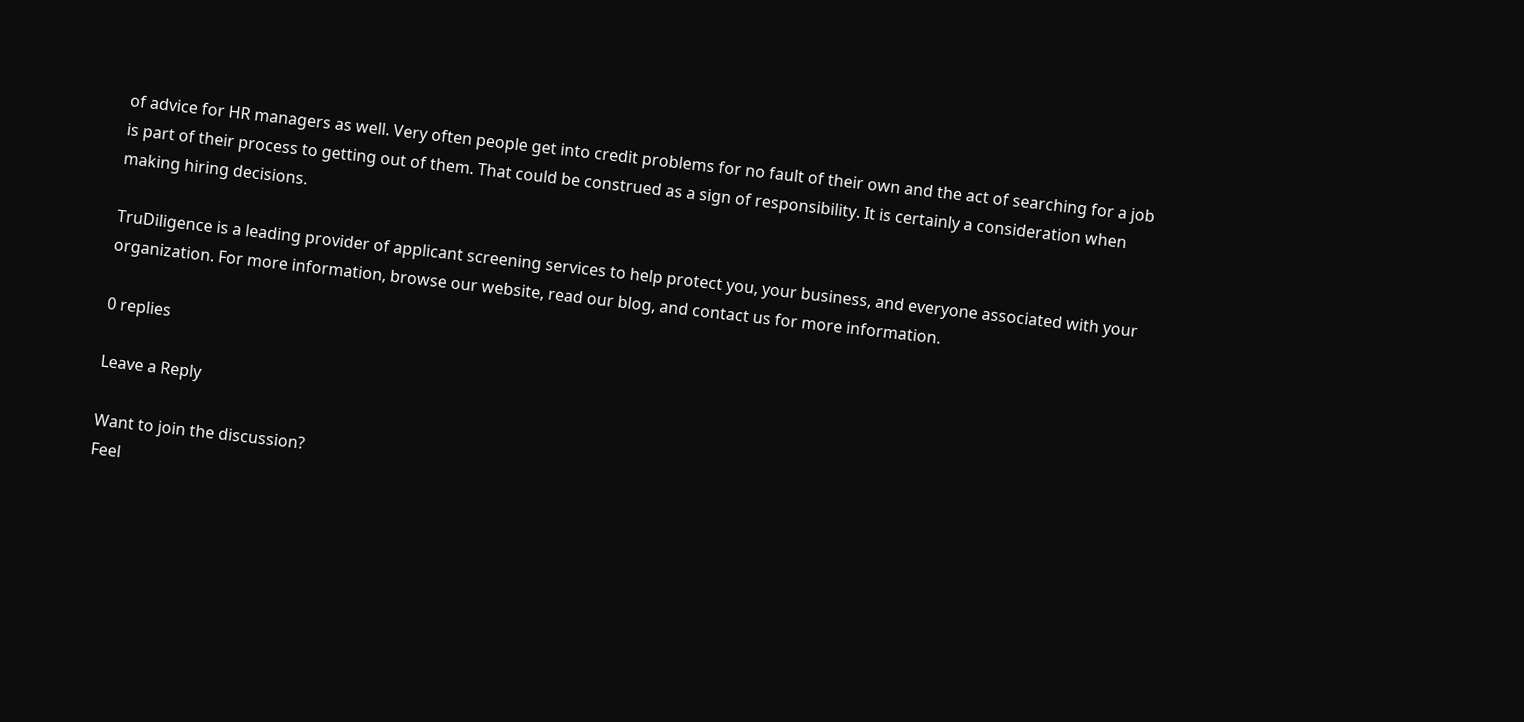of advice for HR managers as well. Very often people get into credit problems for no fault of their own and the act of searching for a job is part of their process to getting out of them. That could be construed as a sign of responsibility. It is certainly a consideration when making hiring decisions.

TruDiligence is a leading provider of applicant screening services to help protect you, your business, and everyone associated with your organization. For more information, browse our website, read our blog, and contact us for more information.

0 replies

Leave a Reply

Want to join the discussion?
Feel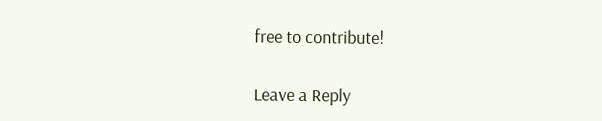free to contribute!

Leave a Reply